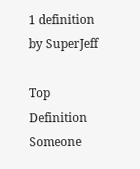1 definition by SuperJeff

Top Definition
Someone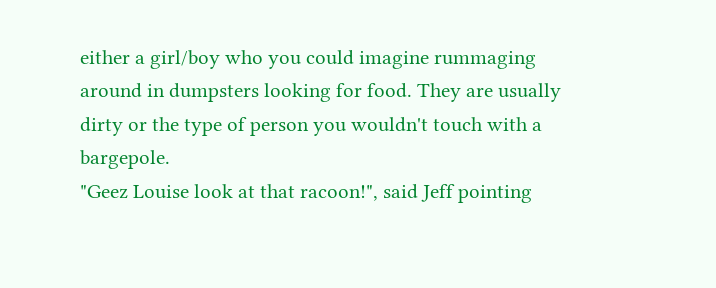either a girl/boy who you could imagine rummaging around in dumpsters looking for food. They are usually dirty or the type of person you wouldn't touch with a bargepole.
"Geez Louise look at that racoon!", said Jeff pointing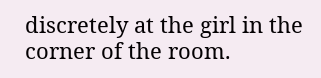discretely at the girl in the corner of the room.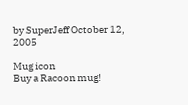by SuperJeff October 12, 2005

Mug icon
Buy a Racoon mug!